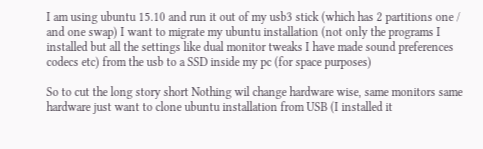I am using ubuntu 15.10 and run it out of my usb3 stick (which has 2 partitions one / and one swap) I want to migrate my ubuntu installation (not only the programs I installed but all the settings like dual monitor tweaks I have made sound preferences codecs etc) from the usb to a SSD inside my pc (for space purposes)

So to cut the long story short Nothing wil change hardware wise, same monitors same hardware just want to clone ubuntu installation from USB (I installed it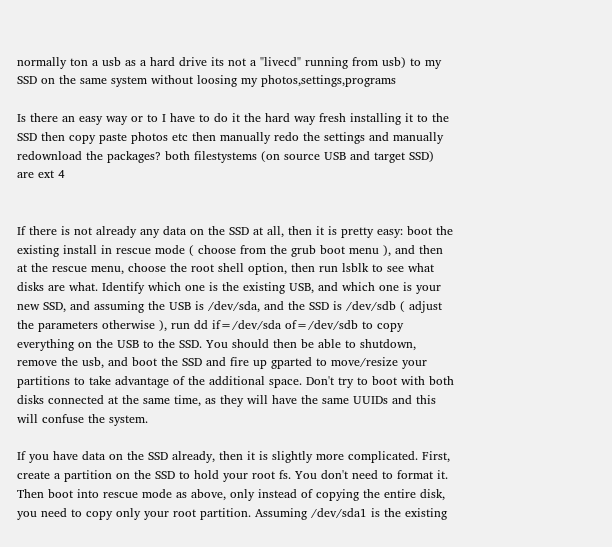normally ton a usb as a hard drive its not a "livecd" running from usb) to my SSD on the same system without loosing my photos,settings,programs

Is there an easy way or to I have to do it the hard way fresh installing it to the SSD then copy paste photos etc then manually redo the settings and manually redownload the packages? both filestystems (on source USB and target SSD) are ext 4


If there is not already any data on the SSD at all, then it is pretty easy: boot the existing install in rescue mode ( choose from the grub boot menu ), and then at the rescue menu, choose the root shell option, then run lsblk to see what disks are what. Identify which one is the existing USB, and which one is your new SSD, and assuming the USB is /dev/sda, and the SSD is /dev/sdb ( adjust the parameters otherwise ), run dd if=/dev/sda of=/dev/sdb to copy everything on the USB to the SSD. You should then be able to shutdown, remove the usb, and boot the SSD and fire up gparted to move/resize your partitions to take advantage of the additional space. Don't try to boot with both disks connected at the same time, as they will have the same UUIDs and this will confuse the system.

If you have data on the SSD already, then it is slightly more complicated. First, create a partition on the SSD to hold your root fs. You don't need to format it. Then boot into rescue mode as above, only instead of copying the entire disk, you need to copy only your root partition. Assuming /dev/sda1 is the existing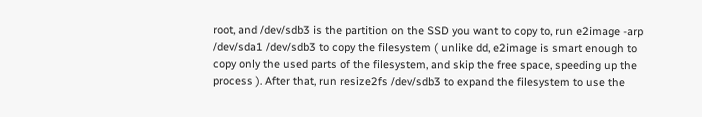root, and /dev/sdb3 is the partition on the SSD you want to copy to, run e2image -arp /dev/sda1 /dev/sdb3 to copy the filesystem ( unlike dd, e2image is smart enough to copy only the used parts of the filesystem, and skip the free space, speeding up the process ). After that, run resize2fs /dev/sdb3 to expand the filesystem to use the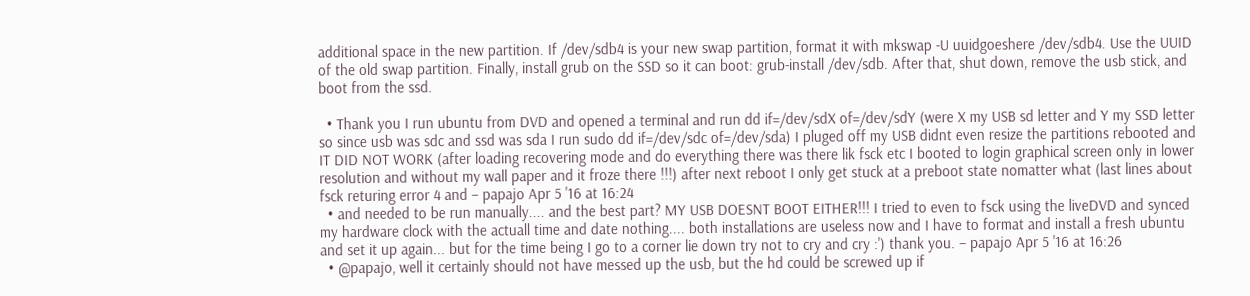additional space in the new partition. If /dev/sdb4 is your new swap partition, format it with mkswap -U uuidgoeshere /dev/sdb4. Use the UUID of the old swap partition. Finally, install grub on the SSD so it can boot: grub-install /dev/sdb. After that, shut down, remove the usb stick, and boot from the ssd.

  • Thank you I run ubuntu from DVD and opened a terminal and run dd if=/dev/sdX of=/dev/sdY (were X my USB sd letter and Y my SSD letter so since usb was sdc and ssd was sda I run sudo dd if=/dev/sdc of=/dev/sda) I pluged off my USB didnt even resize the partitions rebooted and IT DID NOT WORK (after loading recovering mode and do everything there was there lik fsck etc I booted to login graphical screen only in lower resolution and without my wall paper and it froze there !!!) after next reboot I only get stuck at a preboot state nomatter what (last lines about fsck returing error 4 and – papajo Apr 5 '16 at 16:24
  • and needed to be run manually.... and the best part? MY USB DOESNT BOOT EITHER!!! I tried to even to fsck using the liveDVD and synced my hardware clock with the actuall time and date nothing.... both installations are useless now and I have to format and install a fresh ubuntu and set it up again... but for the time being I go to a corner lie down try not to cry and cry :') thank you. – papajo Apr 5 '16 at 16:26
  • @papajo, well it certainly should not have messed up the usb, but the hd could be screwed up if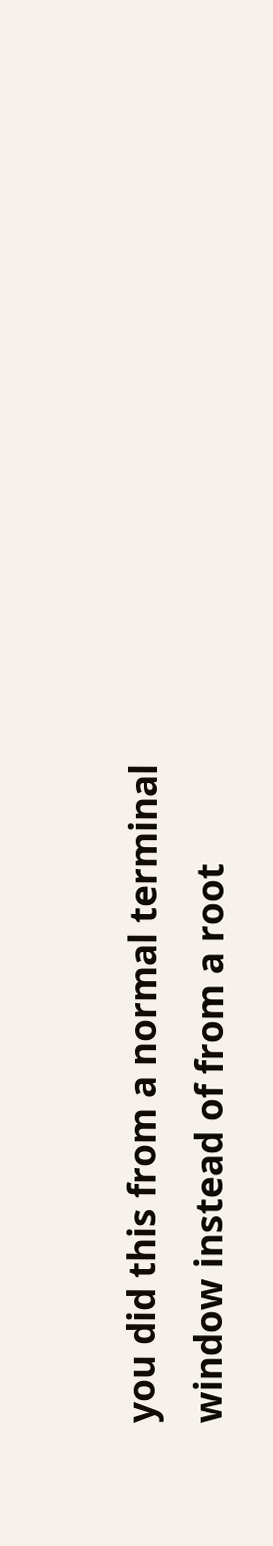you did this from a normal terminal window instead of from a root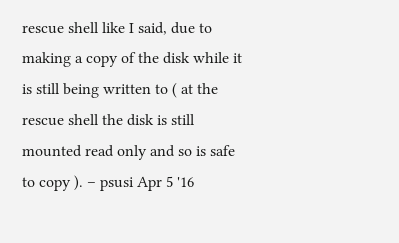rescue shell like I said, due to making a copy of the disk while it is still being written to ( at the rescue shell the disk is still mounted read only and so is safe to copy ). – psusi Apr 5 '16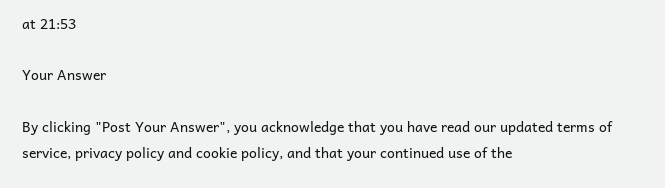at 21:53

Your Answer

By clicking "Post Your Answer", you acknowledge that you have read our updated terms of service, privacy policy and cookie policy, and that your continued use of the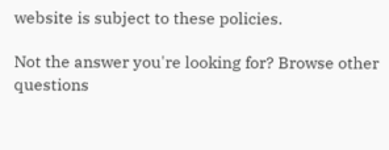website is subject to these policies.

Not the answer you're looking for? Browse other questions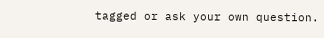tagged or ask your own question.